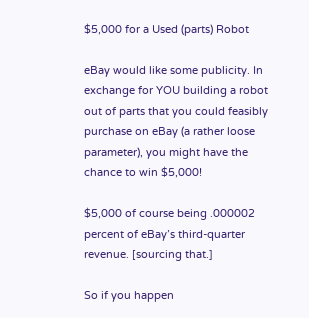$5,000 for a Used (parts) Robot

eBay would like some publicity. In exchange for YOU building a robot out of parts that you could feasibly purchase on eBay (a rather loose parameter), you might have the chance to win $5,000!

$5,000 of course being .000002 percent of eBay’s third-quarter revenue. [sourcing that.]

So if you happen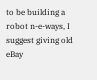to be building a robot n-e-ways, I suggest giving old eBay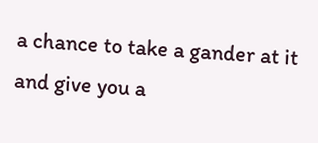a chance to take a gander at it and give you a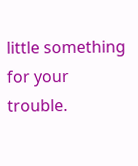little something for your trouble.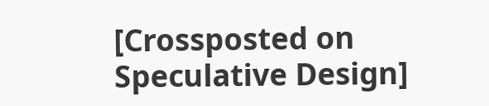[Crossposted on Speculative Design]